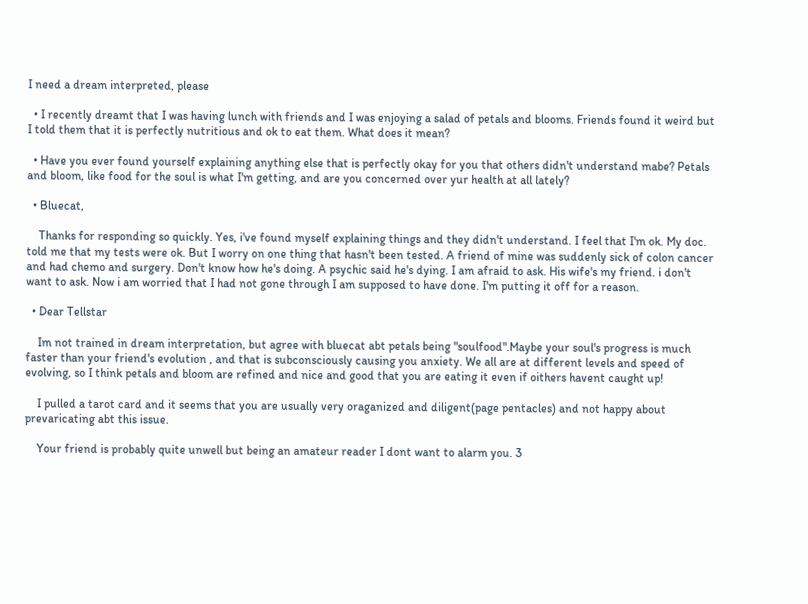I need a dream interpreted, please

  • I recently dreamt that I was having lunch with friends and I was enjoying a salad of petals and blooms. Friends found it weird but I told them that it is perfectly nutritious and ok to eat them. What does it mean?

  • Have you ever found yourself explaining anything else that is perfectly okay for you that others didn't understand mabe? Petals and bloom, like food for the soul is what I'm getting, and are you concerned over yur health at all lately?

  • Bluecat,

    Thanks for responding so quickly. Yes, i've found myself explaining things and they didn't understand. I feel that I'm ok. My doc. told me that my tests were ok. But I worry on one thing that hasn't been tested. A friend of mine was suddenly sick of colon cancer and had chemo and surgery. Don't know how he's doing. A psychic said he's dying. I am afraid to ask. His wife's my friend. i don't want to ask. Now i am worried that I had not gone through I am supposed to have done. I'm putting it off for a reason.

  • Dear Tellstar

    Im not trained in dream interpretation, but agree with bluecat abt petals being "soulfood".Maybe your soul's progress is much faster than your friend's evolution , and that is subconsciously causing you anxiety. We all are at different levels and speed of evolving, so I think petals and bloom are refined and nice and good that you are eating it even if oithers havent caught up!

    I pulled a tarot card and it seems that you are usually very oraganized and diligent(page pentacles) and not happy about prevaricating abt this issue.

    Your friend is probably quite unwell but being an amateur reader I dont want to alarm you. 3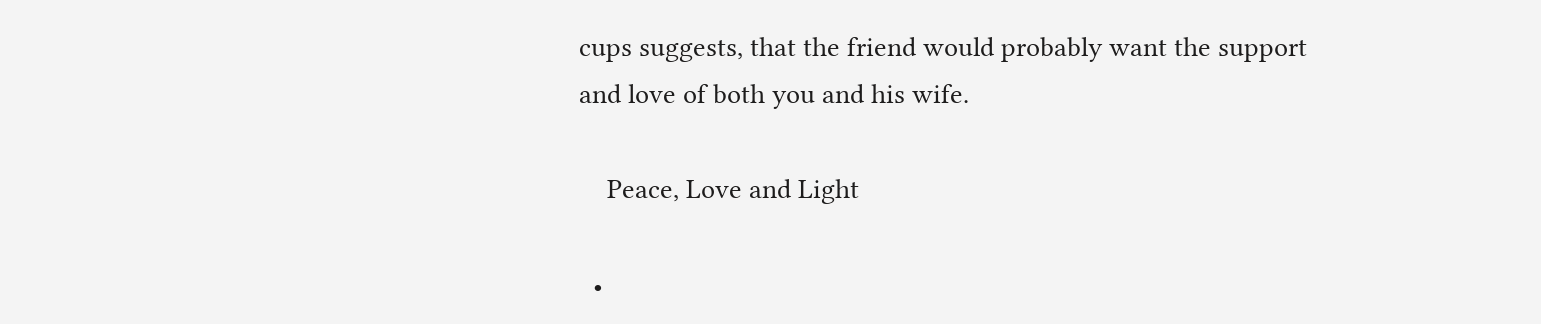cups suggests, that the friend would probably want the support and love of both you and his wife.

    Peace, Love and Light

  •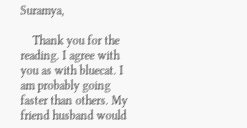Suramya,

    Thank you for the reading. I agree with you as with bluecat. I am probably going faster than others. My friend husband would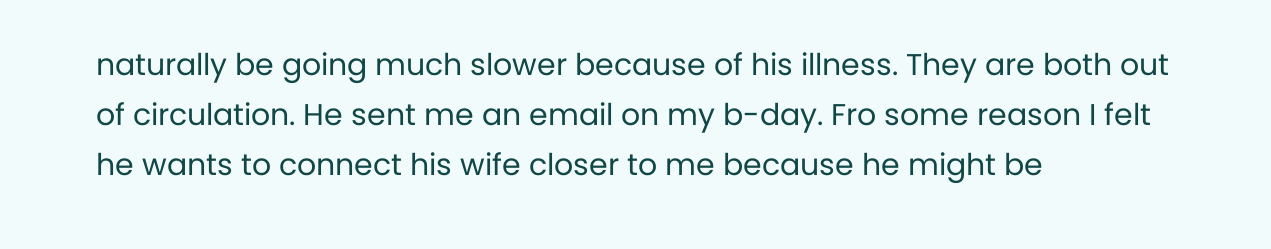naturally be going much slower because of his illness. They are both out of circulation. He sent me an email on my b-day. Fro some reason I felt he wants to connect his wife closer to me because he might be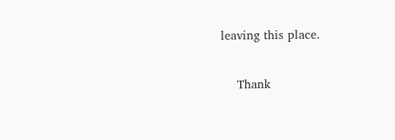leaving this place.

    Thank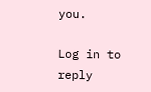you.

Log in to reply